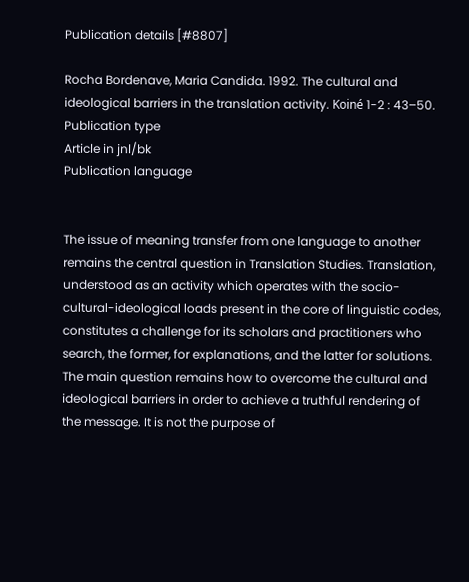Publication details [#8807]

Rocha Bordenave, Maria Candida. 1992. The cultural and ideological barriers in the translation activity. Koiné 1-2 : 43–50.
Publication type
Article in jnl/bk
Publication language


The issue of meaning transfer from one language to another remains the central question in Translation Studies. Translation, understood as an activity which operates with the socio-cultural-ideological loads present in the core of linguistic codes, constitutes a challenge for its scholars and practitioners who search, the former, for explanations, and the latter for solutions. The main question remains how to overcome the cultural and ideological barriers in order to achieve a truthful rendering of the message. It is not the purpose of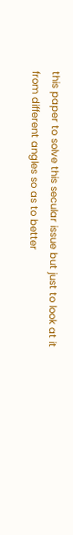this paper to solve this secular issue but just to look at it from different angles so as to better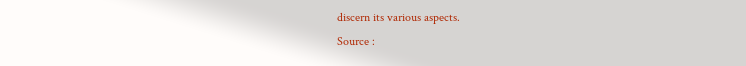discern its various aspects.
Source :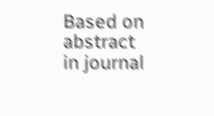Based on abstract in journal